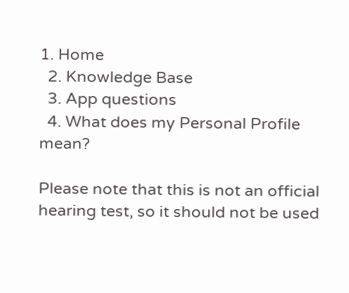1. Home
  2. Knowledge Base
  3. App questions
  4. What does my Personal Profile mean?

Please note that this is not an official hearing test, so it should not be used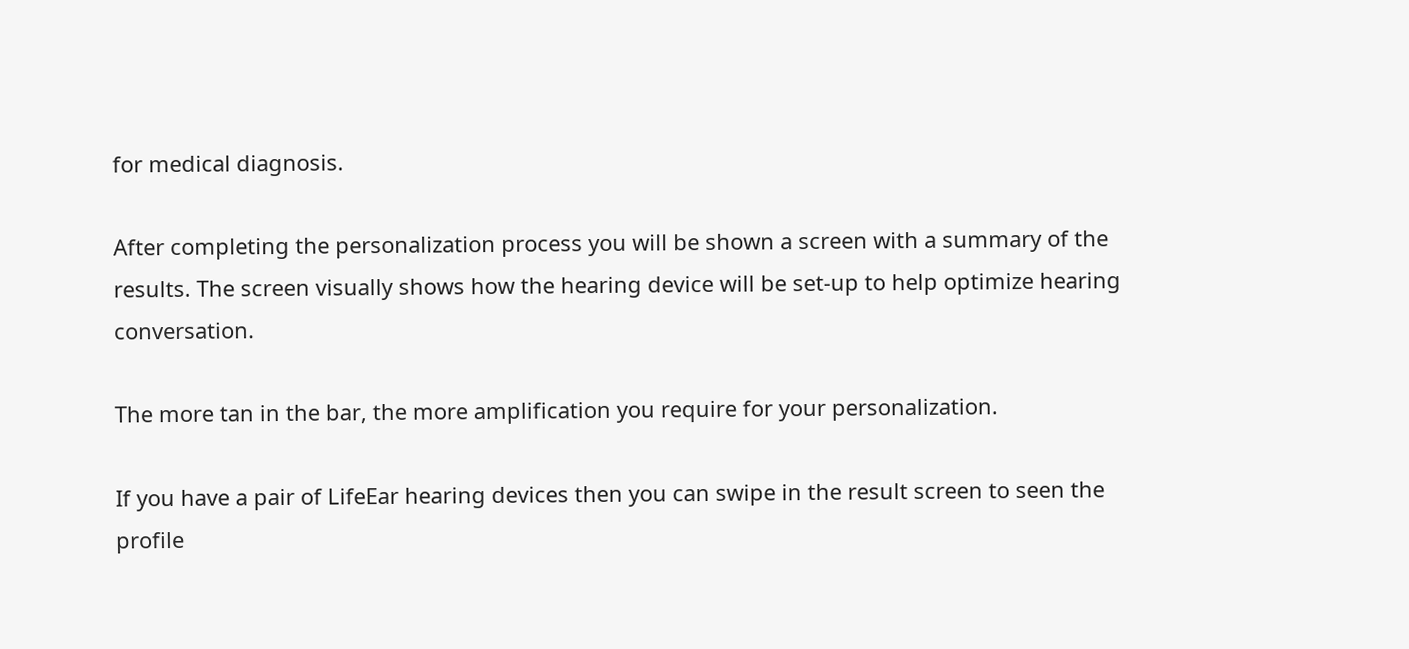for medical diagnosis.

After completing the personalization process you will be shown a screen with a summary of the results. The screen visually shows how the hearing device will be set-up to help optimize hearing conversation.

The more tan in the bar, the more amplification you require for your personalization.

If you have a pair of LifeEar hearing devices then you can swipe in the result screen to seen the profile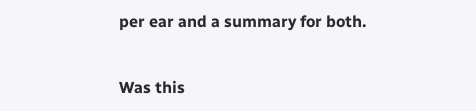per ear and a summary for both.


Was this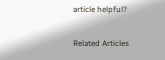article helpful?

Related Articles